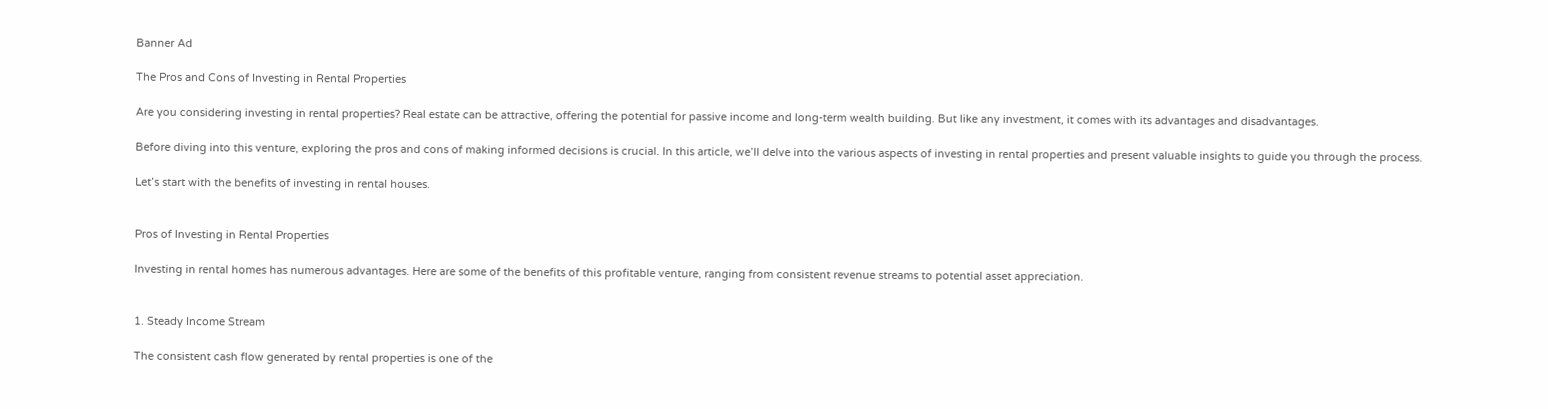Banner Ad

The Pros and Cons of Investing in Rental Properties

Are you considering investing in rental properties? Real estate can be attractive, offering the potential for passive income and long-term wealth building. But like any investment, it comes with its advantages and disadvantages.

Before diving into this venture, exploring the pros and cons of making informed decisions is crucial. In this article, we’ll delve into the various aspects of investing in rental properties and present valuable insights to guide you through the process.

Let’s start with the benefits of investing in rental houses.


Pros of Investing in Rental Properties

Investing in rental homes has numerous advantages. Here are some of the benefits of this profitable venture, ranging from consistent revenue streams to potential asset appreciation.


1. Steady Income Stream

The consistent cash flow generated by rental properties is one of the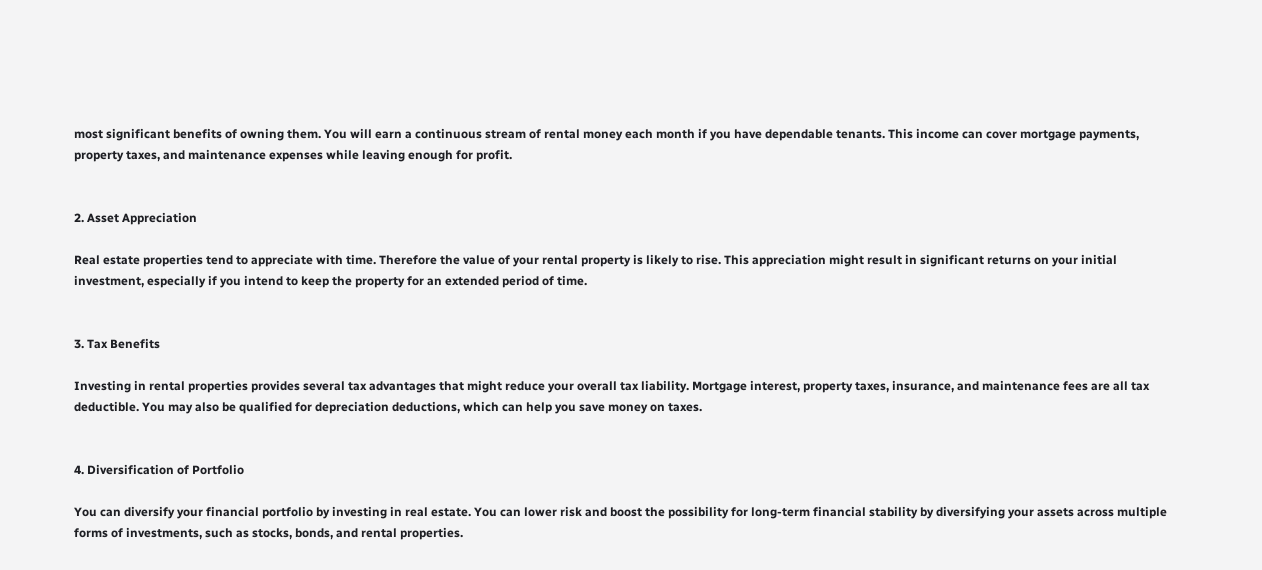most significant benefits of owning them. You will earn a continuous stream of rental money each month if you have dependable tenants. This income can cover mortgage payments, property taxes, and maintenance expenses while leaving enough for profit.


2. Asset Appreciation

Real estate properties tend to appreciate with time. Therefore the value of your rental property is likely to rise. This appreciation might result in significant returns on your initial investment, especially if you intend to keep the property for an extended period of time.


3. Tax Benefits

Investing in rental properties provides several tax advantages that might reduce your overall tax liability. Mortgage interest, property taxes, insurance, and maintenance fees are all tax deductible. You may also be qualified for depreciation deductions, which can help you save money on taxes.


4. Diversification of Portfolio

You can diversify your financial portfolio by investing in real estate. You can lower risk and boost the possibility for long-term financial stability by diversifying your assets across multiple forms of investments, such as stocks, bonds, and rental properties.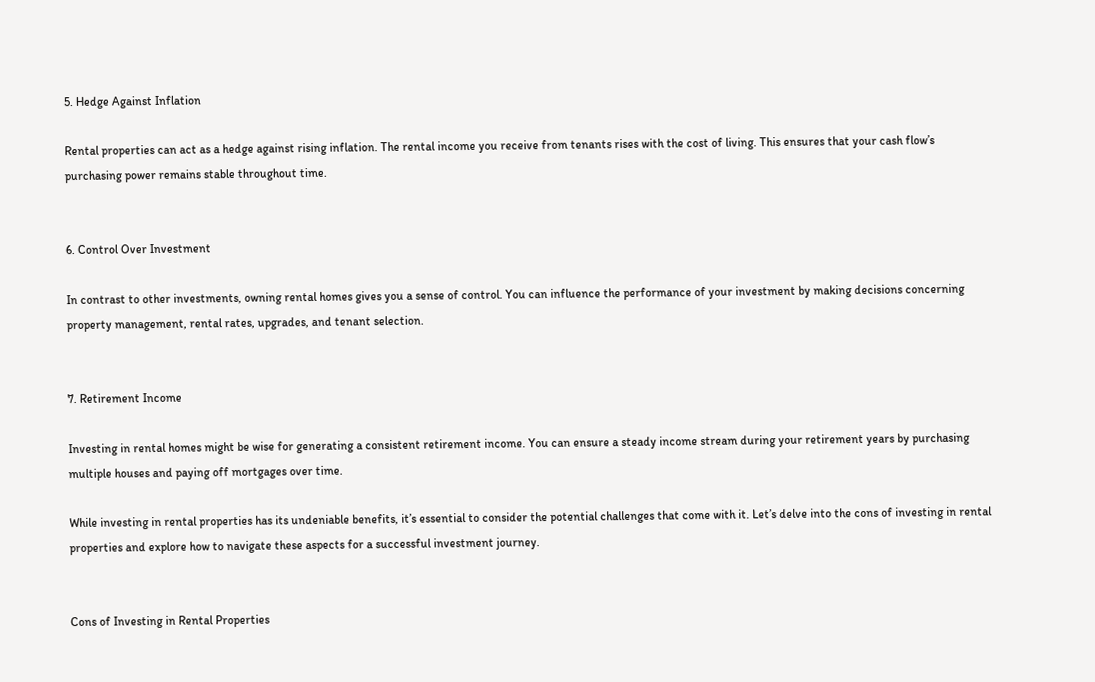5. Hedge Against Inflation

Rental properties can act as a hedge against rising inflation. The rental income you receive from tenants rises with the cost of living. This ensures that your cash flow’s purchasing power remains stable throughout time.


6. Control Over Investment

In contrast to other investments, owning rental homes gives you a sense of control. You can influence the performance of your investment by making decisions concerning property management, rental rates, upgrades, and tenant selection.


7. Retirement Income

Investing in rental homes might be wise for generating a consistent retirement income. You can ensure a steady income stream during your retirement years by purchasing multiple houses and paying off mortgages over time.

While investing in rental properties has its undeniable benefits, it’s essential to consider the potential challenges that come with it. Let’s delve into the cons of investing in rental properties and explore how to navigate these aspects for a successful investment journey.


Cons of Investing in Rental Properties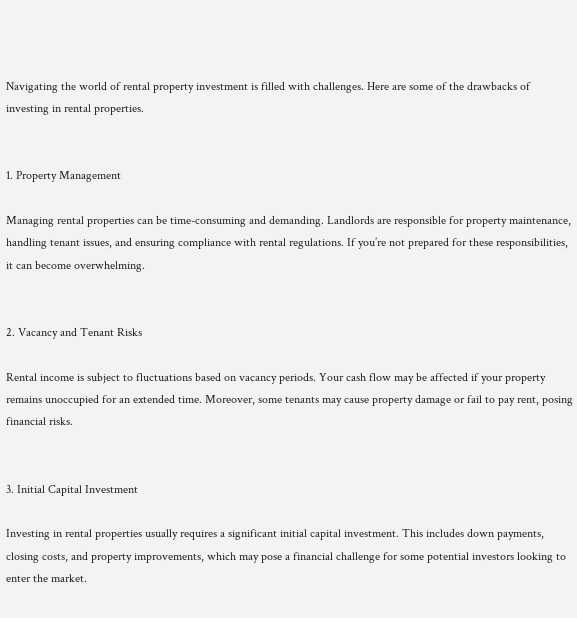Navigating the world of rental property investment is filled with challenges. Here are some of the drawbacks of investing in rental properties.


1. Property Management

Managing rental properties can be time-consuming and demanding. Landlords are responsible for property maintenance, handling tenant issues, and ensuring compliance with rental regulations. If you’re not prepared for these responsibilities, it can become overwhelming.


2. Vacancy and Tenant Risks

Rental income is subject to fluctuations based on vacancy periods. Your cash flow may be affected if your property remains unoccupied for an extended time. Moreover, some tenants may cause property damage or fail to pay rent, posing financial risks.


3. Initial Capital Investment

Investing in rental properties usually requires a significant initial capital investment. This includes down payments, closing costs, and property improvements, which may pose a financial challenge for some potential investors looking to enter the market.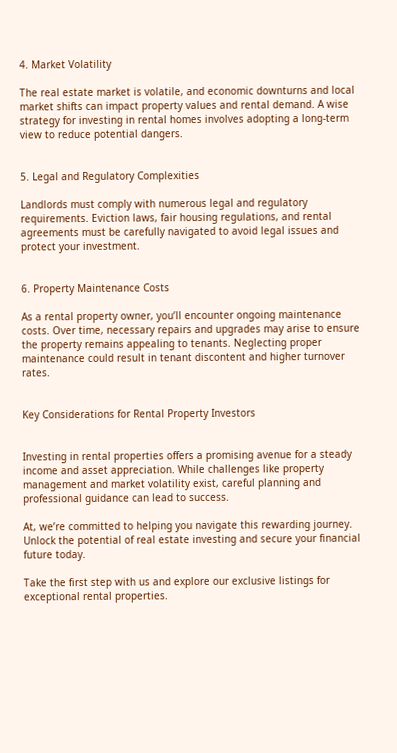4. Market Volatility

The real estate market is volatile, and economic downturns and local market shifts can impact property values and rental demand. A wise strategy for investing in rental homes involves adopting a long-term view to reduce potential dangers.


5. Legal and Regulatory Complexities

Landlords must comply with numerous legal and regulatory requirements. Eviction laws, fair housing regulations, and rental agreements must be carefully navigated to avoid legal issues and protect your investment.


6. Property Maintenance Costs

As a rental property owner, you’ll encounter ongoing maintenance costs. Over time, necessary repairs and upgrades may arise to ensure the property remains appealing to tenants. Neglecting proper maintenance could result in tenant discontent and higher turnover rates.


Key Considerations for Rental Property Investors


Investing in rental properties offers a promising avenue for a steady income and asset appreciation. While challenges like property management and market volatility exist, careful planning and professional guidance can lead to success.

At, we’re committed to helping you navigate this rewarding journey. Unlock the potential of real estate investing and secure your financial future today.

Take the first step with us and explore our exclusive listings for exceptional rental properties.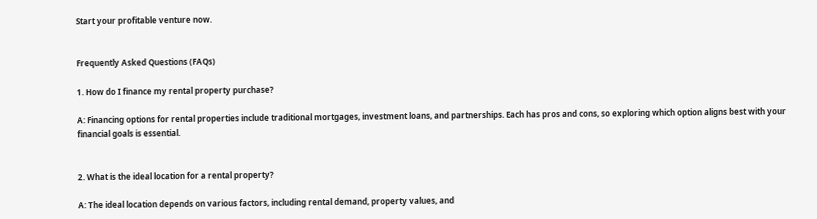Start your profitable venture now.


Frequently Asked Questions (FAQs)

1. How do I finance my rental property purchase?

A: Financing options for rental properties include traditional mortgages, investment loans, and partnerships. Each has pros and cons, so exploring which option aligns best with your financial goals is essential.


2. What is the ideal location for a rental property?

A: The ideal location depends on various factors, including rental demand, property values, and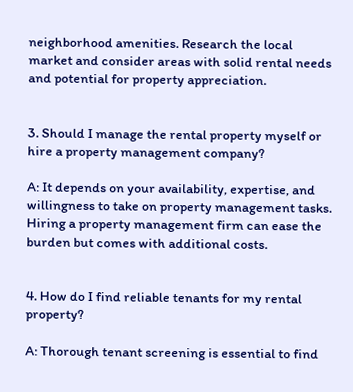neighborhood amenities. Research the local market and consider areas with solid rental needs and potential for property appreciation.


3. Should I manage the rental property myself or hire a property management company?

A: It depends on your availability, expertise, and willingness to take on property management tasks. Hiring a property management firm can ease the burden but comes with additional costs.


4. How do I find reliable tenants for my rental property?

A: Thorough tenant screening is essential to find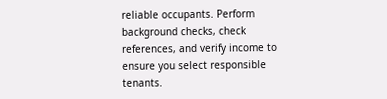reliable occupants. Perform background checks, check references, and verify income to ensure you select responsible tenants.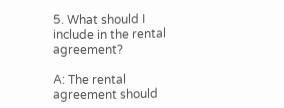5. What should I include in the rental agreement?

A: The rental agreement should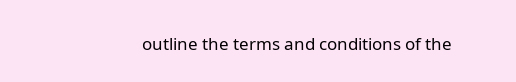outline the terms and conditions of the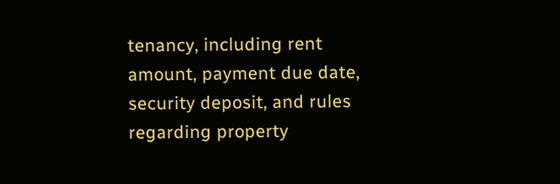tenancy, including rent amount, payment due date, security deposit, and rules regarding property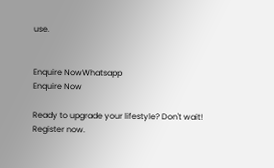use.


Enquire NowWhatsapp
Enquire Now

Ready to upgrade your lifestyle? Don't wait!
Register now.